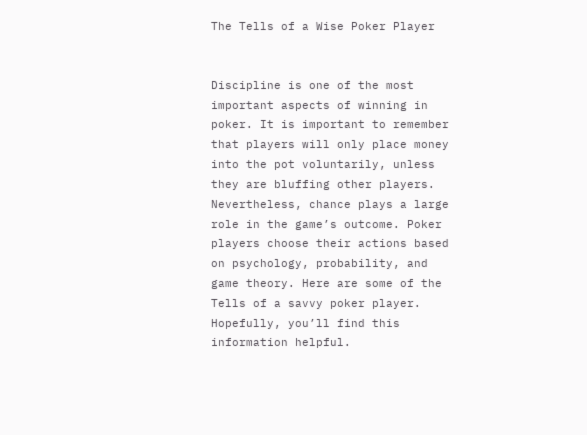The Tells of a Wise Poker Player


Discipline is one of the most important aspects of winning in poker. It is important to remember that players will only place money into the pot voluntarily, unless they are bluffing other players. Nevertheless, chance plays a large role in the game’s outcome. Poker players choose their actions based on psychology, probability, and game theory. Here are some of the Tells of a savvy poker player. Hopefully, you’ll find this information helpful.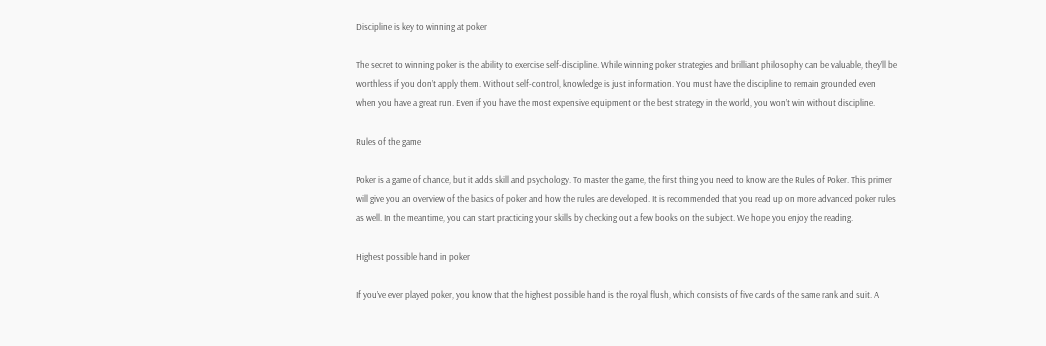Discipline is key to winning at poker

The secret to winning poker is the ability to exercise self-discipline. While winning poker strategies and brilliant philosophy can be valuable, they’ll be worthless if you don’t apply them. Without self-control, knowledge is just information. You must have the discipline to remain grounded even when you have a great run. Even if you have the most expensive equipment or the best strategy in the world, you won’t win without discipline.

Rules of the game

Poker is a game of chance, but it adds skill and psychology. To master the game, the first thing you need to know are the Rules of Poker. This primer will give you an overview of the basics of poker and how the rules are developed. It is recommended that you read up on more advanced poker rules as well. In the meantime, you can start practicing your skills by checking out a few books on the subject. We hope you enjoy the reading.

Highest possible hand in poker

If you’ve ever played poker, you know that the highest possible hand is the royal flush, which consists of five cards of the same rank and suit. A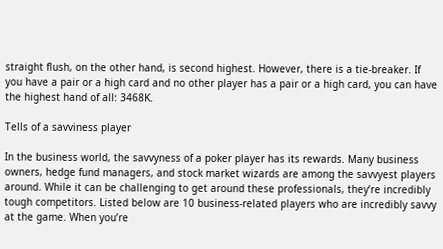straight flush, on the other hand, is second highest. However, there is a tie-breaker. If you have a pair or a high card and no other player has a pair or a high card, you can have the highest hand of all: 3468K.

Tells of a savviness player

In the business world, the savvyness of a poker player has its rewards. Many business owners, hedge fund managers, and stock market wizards are among the savvyest players around. While it can be challenging to get around these professionals, they’re incredibly tough competitors. Listed below are 10 business-related players who are incredibly savvy at the game. When you’re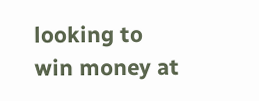looking to win money at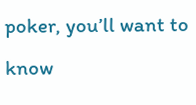poker, you’ll want to know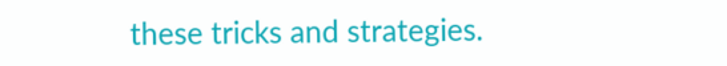these tricks and strategies.